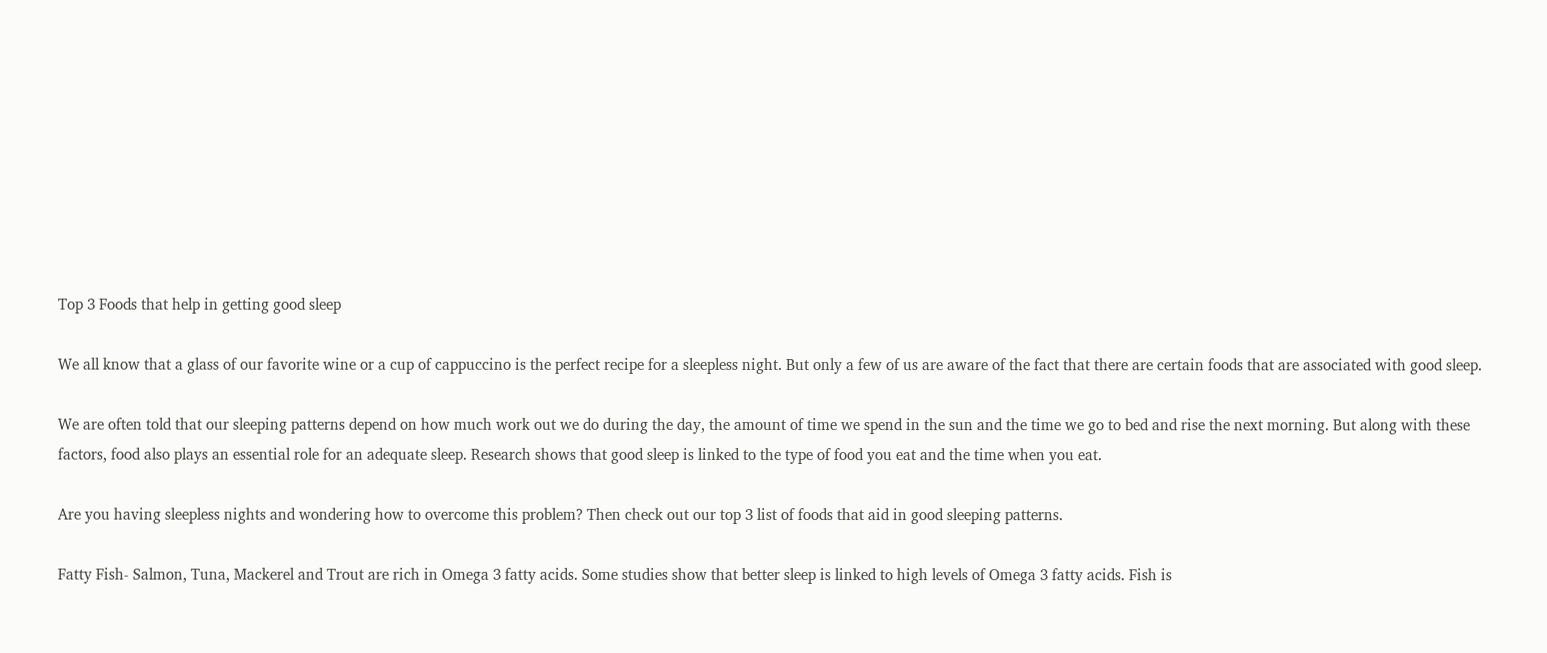Top 3 Foods that help in getting good sleep

We all know that a glass of our favorite wine or a cup of cappuccino is the perfect recipe for a sleepless night. But only a few of us are aware of the fact that there are certain foods that are associated with good sleep.

We are often told that our sleeping patterns depend on how much work out we do during the day, the amount of time we spend in the sun and the time we go to bed and rise the next morning. But along with these factors, food also plays an essential role for an adequate sleep. Research shows that good sleep is linked to the type of food you eat and the time when you eat.

Are you having sleepless nights and wondering how to overcome this problem? Then check out our top 3 list of foods that aid in good sleeping patterns.

Fatty Fish- Salmon, Tuna, Mackerel and Trout are rich in Omega 3 fatty acids. Some studies show that better sleep is linked to high levels of Omega 3 fatty acids. Fish is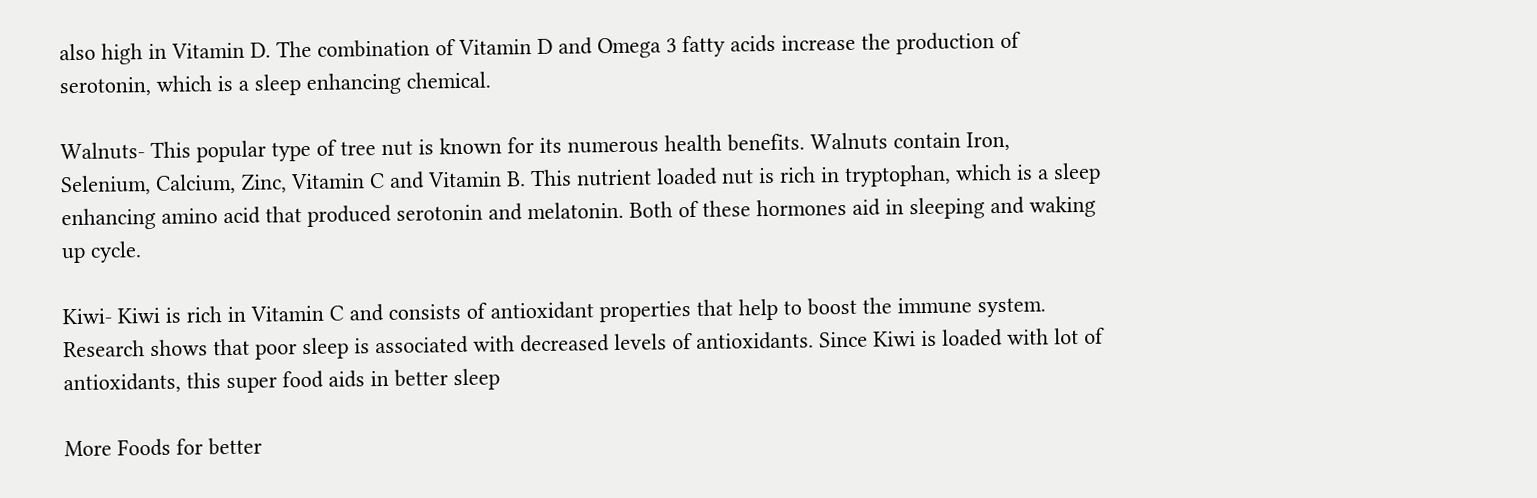also high in Vitamin D. The combination of Vitamin D and Omega 3 fatty acids increase the production of serotonin, which is a sleep enhancing chemical.

Walnuts- This popular type of tree nut is known for its numerous health benefits. Walnuts contain Iron, Selenium, Calcium, Zinc, Vitamin C and Vitamin B. This nutrient loaded nut is rich in tryptophan, which is a sleep enhancing amino acid that produced serotonin and melatonin. Both of these hormones aid in sleeping and waking up cycle.

Kiwi- Kiwi is rich in Vitamin C and consists of antioxidant properties that help to boost the immune system. Research shows that poor sleep is associated with decreased levels of antioxidants. Since Kiwi is loaded with lot of antioxidants, this super food aids in better sleep

More Foods for better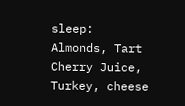sleep:  Almonds, Tart Cherry Juice, Turkey, cheese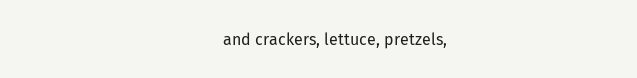and crackers, lettuce, pretzels,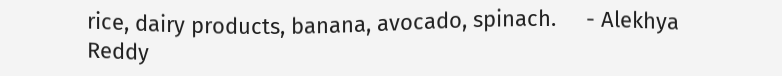rice, dairy products, banana, avocado, spinach.     - Alekhya Reddy